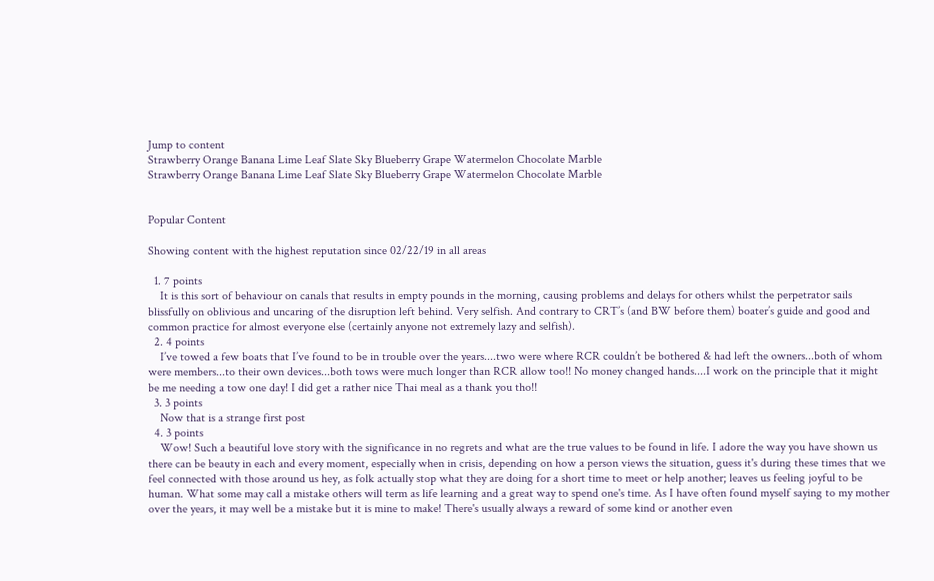Jump to content
Strawberry Orange Banana Lime Leaf Slate Sky Blueberry Grape Watermelon Chocolate Marble
Strawberry Orange Banana Lime Leaf Slate Sky Blueberry Grape Watermelon Chocolate Marble


Popular Content

Showing content with the highest reputation since 02/22/19 in all areas

  1. 7 points
    It is this sort of behaviour on canals that results in empty pounds in the morning, causing problems and delays for others whilst the perpetrator sails blissfully on oblivious and uncaring of the disruption left behind. Very selfish. And contrary to CRT’s (and BW before them) boater’s guide and good and common practice for almost everyone else (certainly anyone not extremely lazy and selfish).
  2. 4 points
    I’ve towed a few boats that I’ve found to be in trouble over the years....two were where RCR couldn’t be bothered & had left the owners...both of whom were members...to their own devices...both tows were much longer than RCR allow too!! No money changed hands....I work on the principle that it might be me needing a tow one day! I did get a rather nice Thai meal as a thank you tho!!
  3. 3 points
    Now that is a strange first post
  4. 3 points
    Wow! Such a beautiful love story with the significance in no regrets and what are the true values to be found in life. I adore the way you have shown us there can be beauty in each and every moment, especially when in crisis, depending on how a person views the situation, guess it's during these times that we feel connected with those around us hey, as folk actually stop what they are doing for a short time to meet or help another; leaves us feeling joyful to be human. What some may call a mistake others will term as life learning and a great way to spend one's time. As I have often found myself saying to my mother over the years, it may well be a mistake but it is mine to make! There's usually always a reward of some kind or another even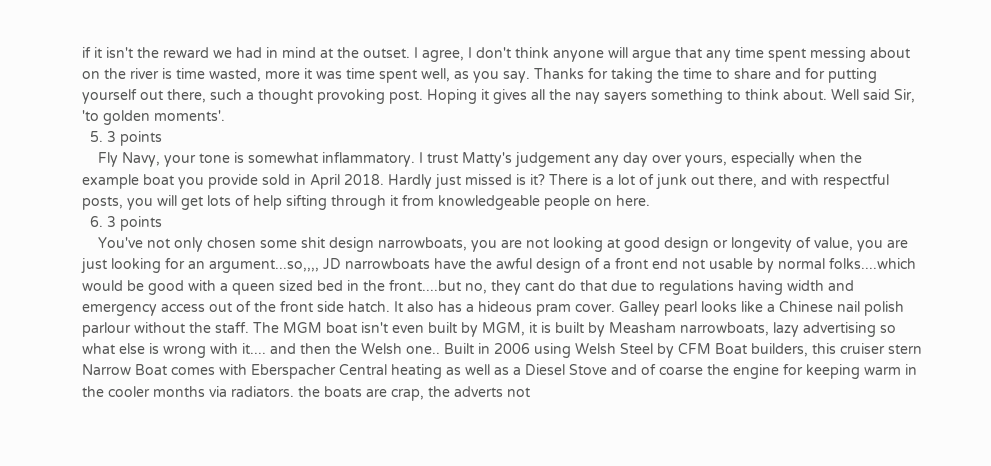if it isn't the reward we had in mind at the outset. I agree, I don't think anyone will argue that any time spent messing about on the river is time wasted, more it was time spent well, as you say. Thanks for taking the time to share and for putting yourself out there, such a thought provoking post. Hoping it gives all the nay sayers something to think about. Well said Sir, 'to golden moments'.
  5. 3 points
    Fly Navy, your tone is somewhat inflammatory. I trust Matty's judgement any day over yours, especially when the example boat you provide sold in April 2018. Hardly just missed is it? There is a lot of junk out there, and with respectful posts, you will get lots of help sifting through it from knowledgeable people on here.
  6. 3 points
    You've not only chosen some shit design narrowboats, you are not looking at good design or longevity of value, you are just looking for an argument...so,,,, JD narrowboats have the awful design of a front end not usable by normal folks....which would be good with a queen sized bed in the front....but no, they cant do that due to regulations having width and emergency access out of the front side hatch. It also has a hideous pram cover. Galley pearl looks like a Chinese nail polish parlour without the staff. The MGM boat isn't even built by MGM, it is built by Measham narrowboats, lazy advertising so what else is wrong with it.... and then the Welsh one.. Built in 2006 using Welsh Steel by CFM Boat builders, this cruiser stern Narrow Boat comes with Eberspacher Central heating as well as a Diesel Stove and of coarse the engine for keeping warm in the cooler months via radiators. the boats are crap, the adverts not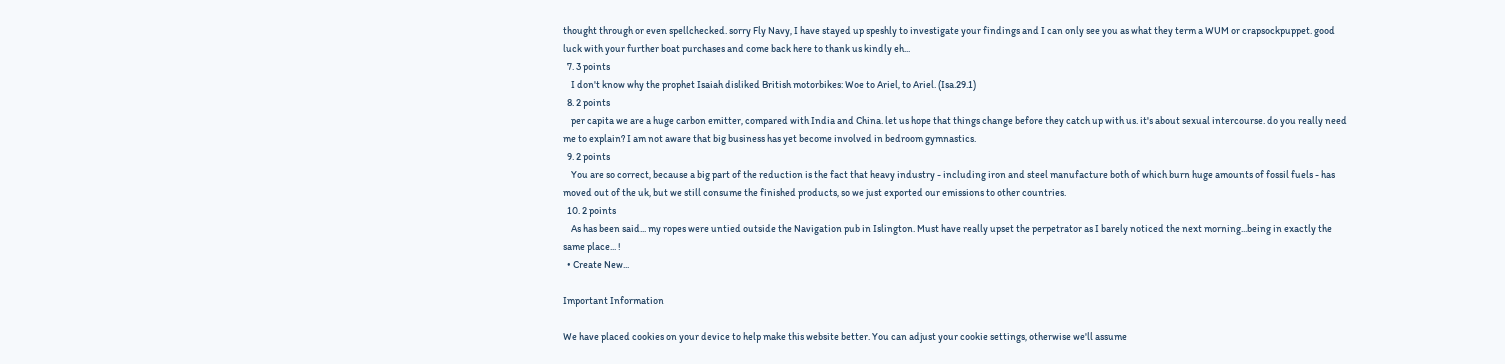thought through or even spellchecked. sorry Fly Navy, I have stayed up speshly to investigate your findings and I can only see you as what they term a WUM or crapsockpuppet. good luck with your further boat purchases and come back here to thank us kindly eh...
  7. 3 points
    I don't know why the prophet Isaiah disliked British motorbikes: Woe to Ariel, to Ariel. (Isa.29.1)
  8. 2 points
    per capita we are a huge carbon emitter, compared with India and China. let us hope that things change before they catch up with us. it's about sexual intercourse. do you really need me to explain? I am not aware that big business has yet become involved in bedroom gymnastics.
  9. 2 points
    You are so correct, because a big part of the reduction is the fact that heavy industry - including iron and steel manufacture both of which burn huge amounts of fossil fuels - has moved out of the uk, but we still consume the finished products, so we just exported our emissions to other countries.
  10. 2 points
    As has been said... my ropes were untied outside the Navigation pub in Islington. Must have really upset the perpetrator as I barely noticed the next morning...being in exactly the same place... !
  • Create New...

Important Information

We have placed cookies on your device to help make this website better. You can adjust your cookie settings, otherwise we'll assume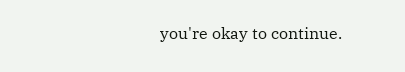you're okay to continue.